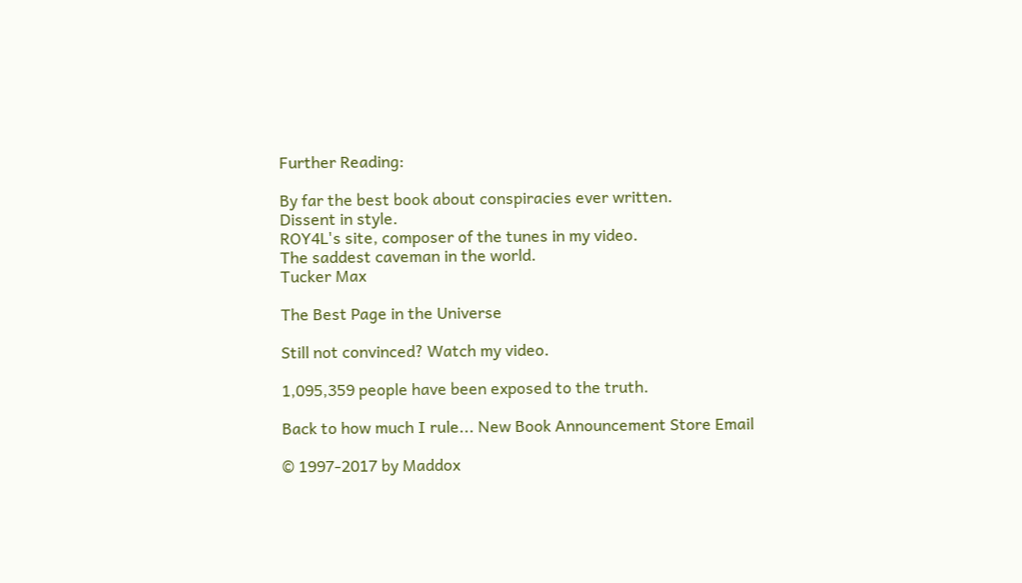Further Reading:

By far the best book about conspiracies ever written.
Dissent in style.
ROY4L's site, composer of the tunes in my video.
The saddest caveman in the world.
Tucker Max

The Best Page in the Universe

Still not convinced? Watch my video.

1,095,359 people have been exposed to the truth.

Back to how much I rule... New Book Announcement Store Email

© 1997-2017 by Maddox